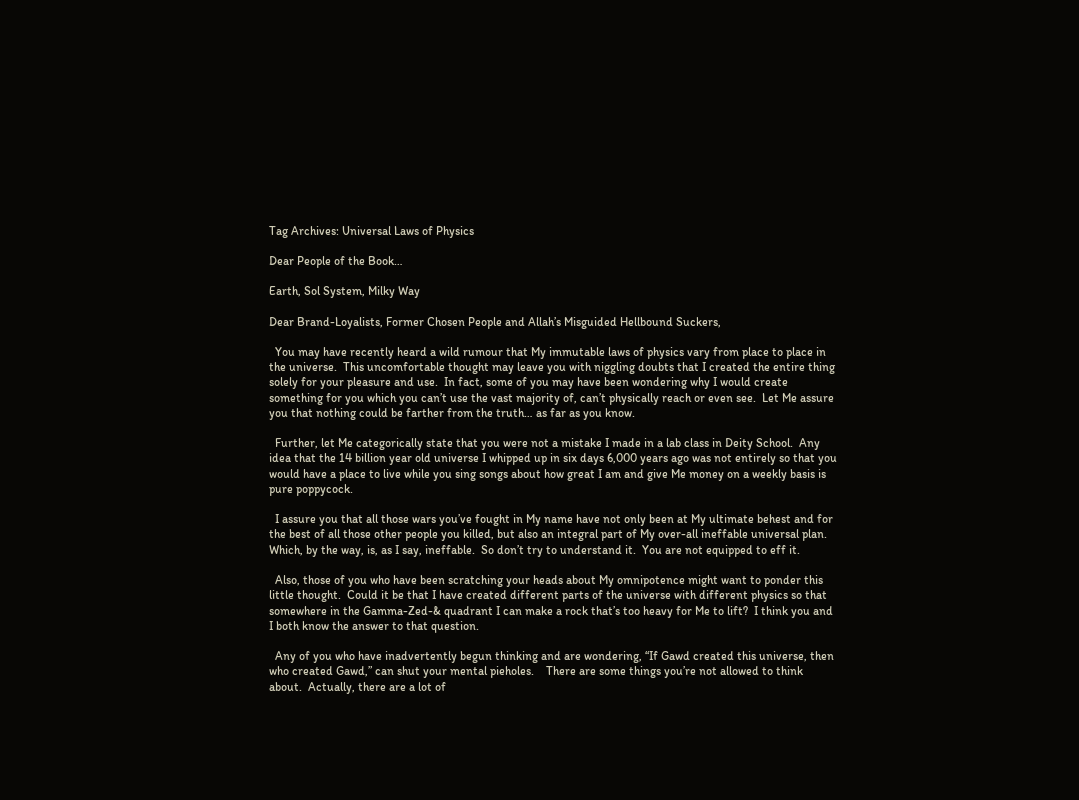Tag Archives: Universal Laws of Physics

Dear People of the Book…

Earth, Sol System, Milky Way

Dear Brand-Loyalists, Former Chosen People and Allah’s Misguided Hellbound Suckers,

  You may have recently heard a wild rumour that My immutable laws of physics vary from place to place in the universe.  This uncomfortable thought may leave you with niggling doubts that I created the entire thing solely for your pleasure and use.  In fact, some of you may have been wondering why I would create something for you which you can’t use the vast majority of, can’t physically reach or even see.  Let Me assure you that nothing could be farther from the truth… as far as you know.

  Further, let Me categorically state that you were not a mistake I made in a lab class in Deity School.  Any idea that the 14 billion year old universe I whipped up in six days 6,000 years ago was not entirely so that you would have a place to live while you sing songs about how great I am and give Me money on a weekly basis is pure poppycock.

  I assure you that all those wars you’ve fought in My name have not only been at My ultimate behest and for the best of all those other people you killed, but also an integral part of My over-all ineffable universal plan.  Which, by the way, is, as I say, ineffable.  So don’t try to understand it.  You are not equipped to eff it.

  Also, those of you who have been scratching your heads about My omnipotence might want to ponder this little thought.  Could it be that I have created different parts of the universe with different physics so that somewhere in the Gamma-Zed-& quadrant I can make a rock that’s too heavy for Me to lift?  I think you and I both know the answer to that question.

  Any of you who have inadvertently begun thinking and are wondering, “If Gawd created this universe, then who created Gawd,” can shut your mental pieholes.    There are some things you’re not allowed to think about.  Actually, there are a lot of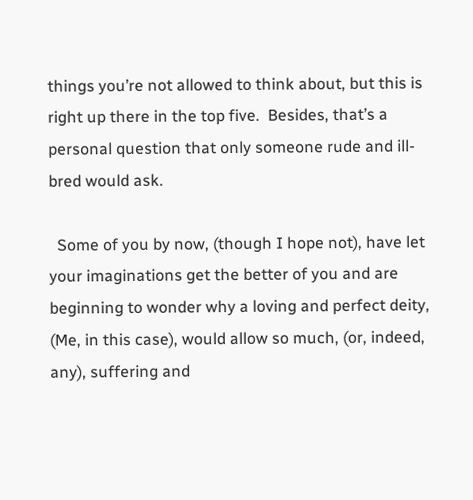things you’re not allowed to think about, but this is right up there in the top five.  Besides, that’s a personal question that only someone rude and ill-bred would ask.

  Some of you by now, (though I hope not), have let your imaginations get the better of you and are beginning to wonder why a loving and perfect deity, (Me, in this case), would allow so much, (or, indeed, any), suffering and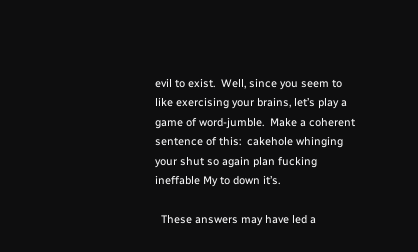evil to exist.  Well, since you seem to like exercising your brains, let’s play a game of word-jumble.  Make a coherent sentence of this:  cakehole whinging your shut so again plan fucking ineffable My to down it’s.

  These answers may have led a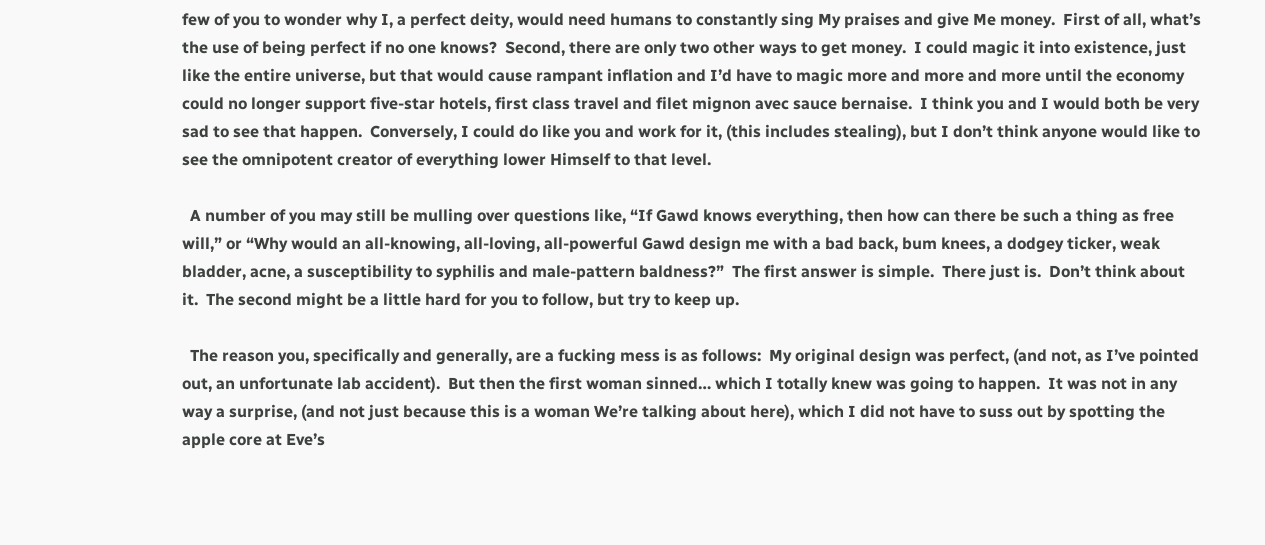few of you to wonder why I, a perfect deity, would need humans to constantly sing My praises and give Me money.  First of all, what’s the use of being perfect if no one knows?  Second, there are only two other ways to get money.  I could magic it into existence, just like the entire universe, but that would cause rampant inflation and I’d have to magic more and more and more until the economy could no longer support five-star hotels, first class travel and filet mignon avec sauce bernaise.  I think you and I would both be very sad to see that happen.  Conversely, I could do like you and work for it, (this includes stealing), but I don’t think anyone would like to see the omnipotent creator of everything lower Himself to that level.

  A number of you may still be mulling over questions like, “If Gawd knows everything, then how can there be such a thing as free will,” or “Why would an all-knowing, all-loving, all-powerful Gawd design me with a bad back, bum knees, a dodgey ticker, weak bladder, acne, a susceptibility to syphilis and male-pattern baldness?”  The first answer is simple.  There just is.  Don’t think about it.  The second might be a little hard for you to follow, but try to keep up.

  The reason you, specifically and generally, are a fucking mess is as follows:  My original design was perfect, (and not, as I’ve pointed out, an unfortunate lab accident).  But then the first woman sinned… which I totally knew was going to happen.  It was not in any way a surprise, (and not just because this is a woman We’re talking about here), which I did not have to suss out by spotting the apple core at Eve’s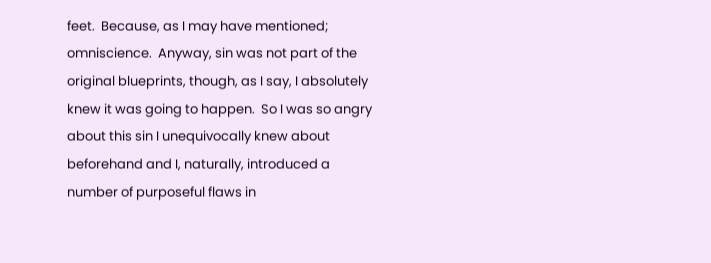feet.  Because, as I may have mentioned; omniscience.  Anyway, sin was not part of the original blueprints, though, as I say, I absolutely knew it was going to happen.  So I was so angry about this sin I unequivocally knew about beforehand and I, naturally, introduced a number of purposeful flaws in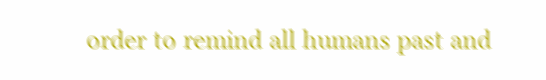order to remind all humans past and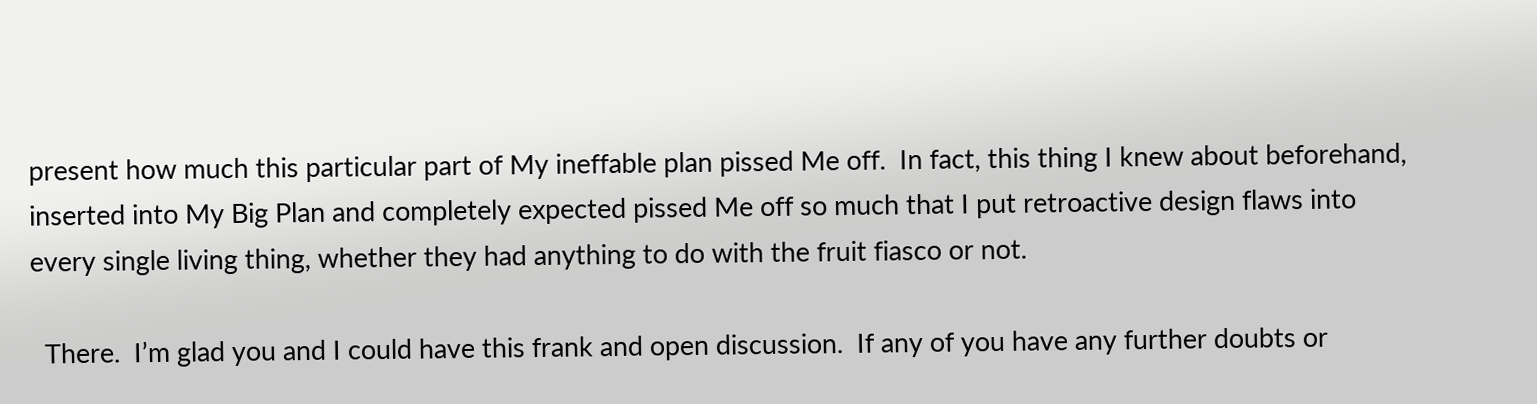present how much this particular part of My ineffable plan pissed Me off.  In fact, this thing I knew about beforehand, inserted into My Big Plan and completely expected pissed Me off so much that I put retroactive design flaws into every single living thing, whether they had anything to do with the fruit fiasco or not.

  There.  I’m glad you and I could have this frank and open discussion.  If any of you have any further doubts or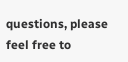questions, please feel free to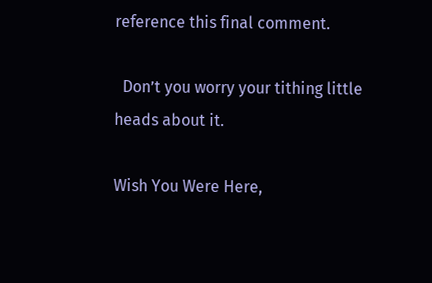reference this final comment.

  Don’t you worry your tithing little heads about it.

Wish You Were Here,